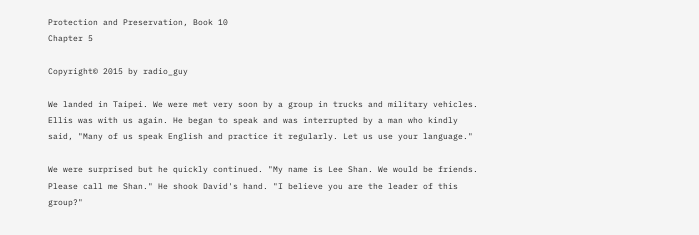Protection and Preservation, Book 10
Chapter 5

Copyright© 2015 by radio_guy

We landed in Taipei. We were met very soon by a group in trucks and military vehicles. Ellis was with us again. He began to speak and was interrupted by a man who kindly said, "Many of us speak English and practice it regularly. Let us use your language."

We were surprised but he quickly continued. "My name is Lee Shan. We would be friends. Please call me Shan." He shook David's hand. "I believe you are the leader of this group?"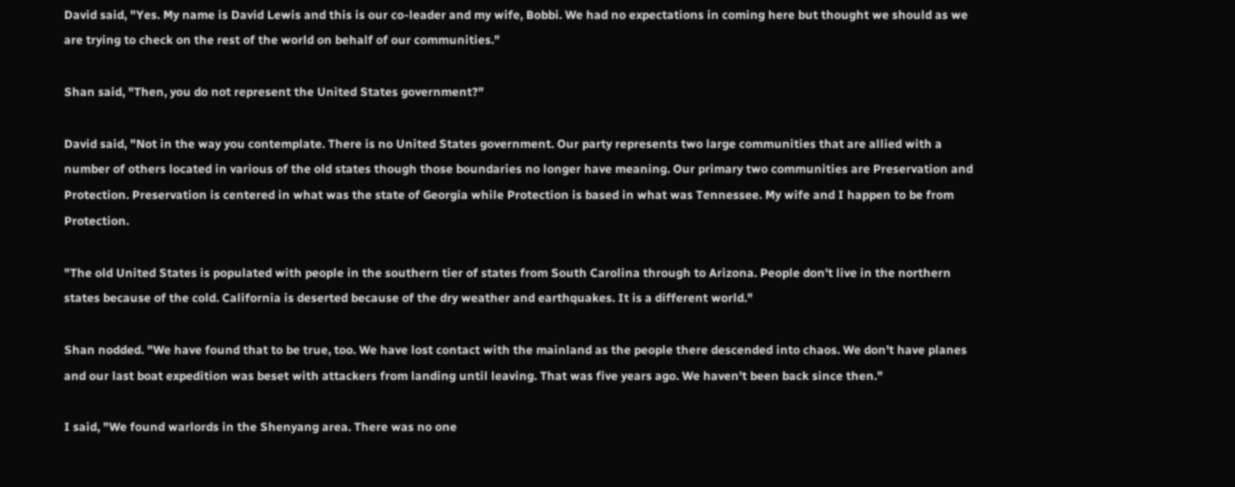David said, "Yes. My name is David Lewis and this is our co-leader and my wife, Bobbi. We had no expectations in coming here but thought we should as we are trying to check on the rest of the world on behalf of our communities."

Shan said, "Then, you do not represent the United States government?"

David said, "Not in the way you contemplate. There is no United States government. Our party represents two large communities that are allied with a number of others located in various of the old states though those boundaries no longer have meaning. Our primary two communities are Preservation and Protection. Preservation is centered in what was the state of Georgia while Protection is based in what was Tennessee. My wife and I happen to be from Protection.

"The old United States is populated with people in the southern tier of states from South Carolina through to Arizona. People don't live in the northern states because of the cold. California is deserted because of the dry weather and earthquakes. It is a different world."

Shan nodded. "We have found that to be true, too. We have lost contact with the mainland as the people there descended into chaos. We don't have planes and our last boat expedition was beset with attackers from landing until leaving. That was five years ago. We haven't been back since then."

I said, "We found warlords in the Shenyang area. There was no one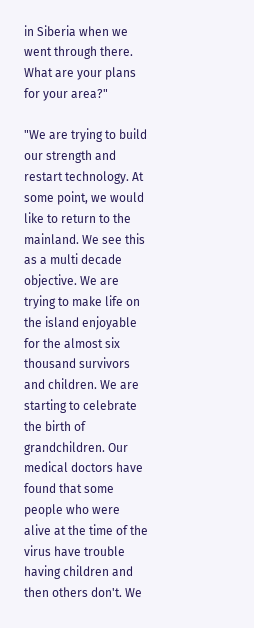in Siberia when we went through there. What are your plans for your area?"

"We are trying to build our strength and restart technology. At some point, we would like to return to the mainland. We see this as a multi decade objective. We are trying to make life on the island enjoyable for the almost six thousand survivors and children. We are starting to celebrate the birth of grandchildren. Our medical doctors have found that some people who were alive at the time of the virus have trouble having children and then others don't. We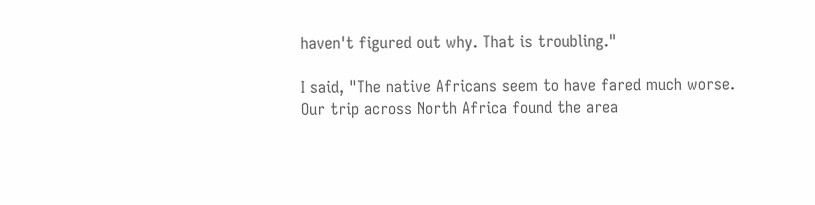haven't figured out why. That is troubling."

I said, "The native Africans seem to have fared much worse. Our trip across North Africa found the area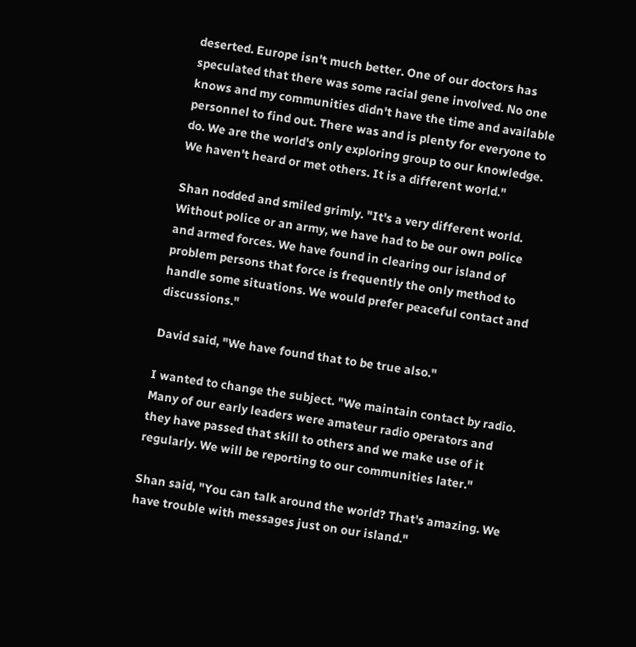deserted. Europe isn't much better. One of our doctors has speculated that there was some racial gene involved. No one knows and my communities didn't have the time and available personnel to find out. There was and is plenty for everyone to do. We are the world's only exploring group to our knowledge. We haven't heard or met others. It is a different world."

Shan nodded and smiled grimly. "It's a very different world. Without police or an army, we have had to be our own police and armed forces. We have found in clearing our island of problem persons that force is frequently the only method to handle some situations. We would prefer peaceful contact and discussions."

David said, "We have found that to be true also."

I wanted to change the subject. "We maintain contact by radio. Many of our early leaders were amateur radio operators and they have passed that skill to others and we make use of it regularly. We will be reporting to our communities later."

Shan said, "You can talk around the world? That's amazing. We have trouble with messages just on our island."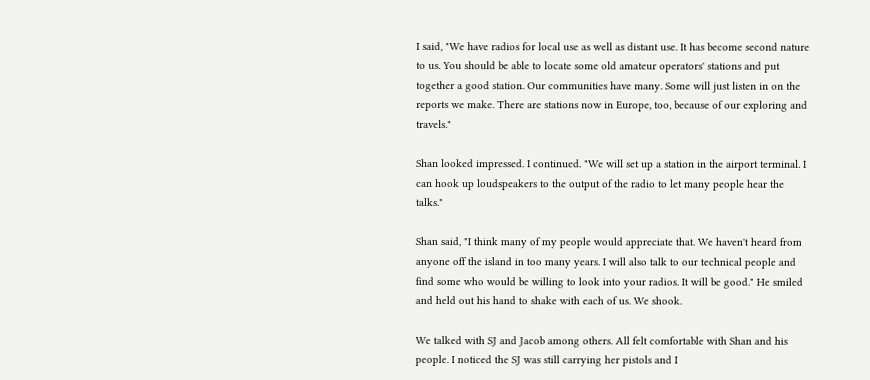I said, "We have radios for local use as well as distant use. It has become second nature to us. You should be able to locate some old amateur operators' stations and put together a good station. Our communities have many. Some will just listen in on the reports we make. There are stations now in Europe, too, because of our exploring and travels."

Shan looked impressed. I continued. "We will set up a station in the airport terminal. I can hook up loudspeakers to the output of the radio to let many people hear the talks."

Shan said, "I think many of my people would appreciate that. We haven't heard from anyone off the island in too many years. I will also talk to our technical people and find some who would be willing to look into your radios. It will be good." He smiled and held out his hand to shake with each of us. We shook.

We talked with SJ and Jacob among others. All felt comfortable with Shan and his people. I noticed the SJ was still carrying her pistols and I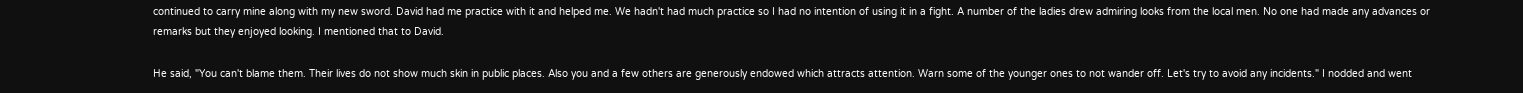continued to carry mine along with my new sword. David had me practice with it and helped me. We hadn't had much practice so I had no intention of using it in a fight. A number of the ladies drew admiring looks from the local men. No one had made any advances or remarks but they enjoyed looking. I mentioned that to David.

He said, "You can't blame them. Their lives do not show much skin in public places. Also you and a few others are generously endowed which attracts attention. Warn some of the younger ones to not wander off. Let's try to avoid any incidents." I nodded and went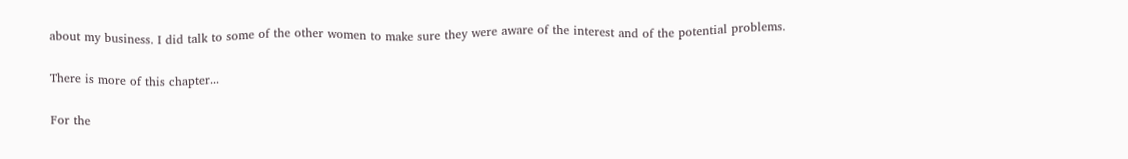about my business. I did talk to some of the other women to make sure they were aware of the interest and of the potential problems.

There is more of this chapter...

For the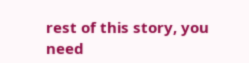rest of this story, you need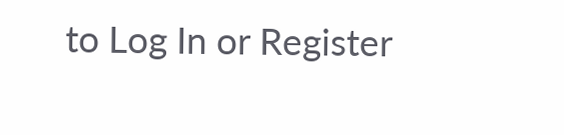to Log In or Register